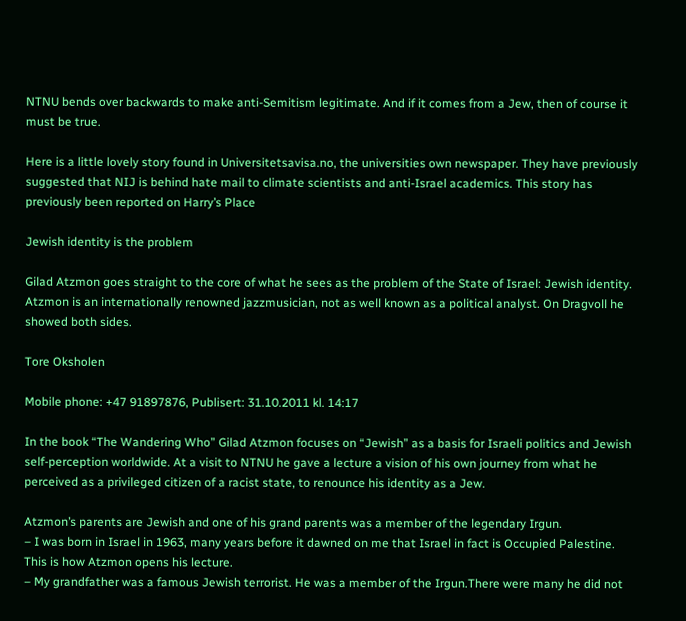NTNU bends over backwards to make anti-Semitism legitimate. And if it comes from a Jew, then of course it must be true.

Here is a little lovely story found in Universitetsavisa.no, the universities own newspaper. They have previously suggested that NIJ is behind hate mail to climate scientists and anti-Israel academics. This story has previously been reported on Harry’s Place

Jewish identity is the problem

Gilad Atzmon goes straight to the core of what he sees as the problem of the State of Israel: Jewish identity. Atzmon is an internationally renowned jazzmusician, not as well known as a political analyst. On Dragvoll he showed both sides.

Tore Oksholen

Mobile phone: +47 91897876, Publisert: 31.10.2011 kl. 14:17

In the book “The Wandering Who” Gilad Atzmon focuses on “Jewish” as a basis for Israeli politics and Jewish self-perception worldwide. At a visit to NTNU he gave a lecture a vision of his own journey from what he perceived as a privileged citizen of a racist state, to renounce his identity as a Jew.

Atzmon’s parents are Jewish and one of his grand parents was a member of the legendary Irgun.
– I was born in Israel in 1963, many years before it dawned on me that Israel in fact is Occupied Palestine.
This is how Atzmon opens his lecture.
– My grandfather was a famous Jewish terrorist. He was a member of the Irgun.There were many he did not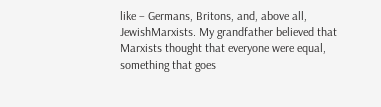like – Germans, Britons, and, above all, JewishMarxists. My grandfather believed that Marxists thought that everyone were equal, something that goes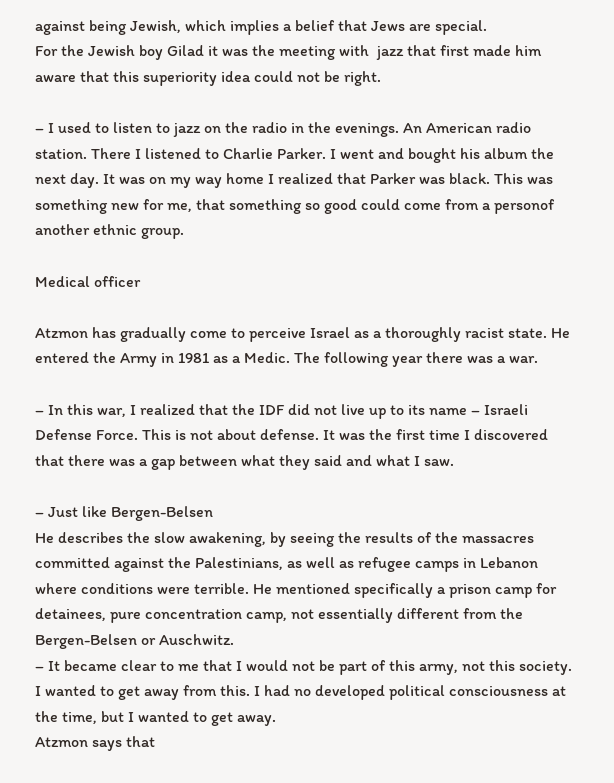against being Jewish, which implies a belief that Jews are special.
For the Jewish boy Gilad it was the meeting with  jazz that first made him aware that this superiority idea could not be right.

– I used to listen to jazz on the radio in the evenings. An American radio station. There I listened to Charlie Parker. I went and bought his album the next day. It was on my way home I realized that Parker was black. This was something new for me, that something so good could come from a personof another ethnic group.

Medical officer

Atzmon has gradually come to perceive Israel as a thoroughly racist state. He entered the Army in 1981 as a Medic. The following year there was a war.

– In this war, I realized that the IDF did not live up to its name – Israeli Defense Force. This is not about defense. It was the first time I discovered that there was a gap between what they said and what I saw.

– Just like Bergen-Belsen
He describes the slow awakening, by seeing the results of the massacres committed against the Palestinians, as well as refugee camps in Lebanon where conditions were terrible. He mentioned specifically a prison camp for detainees, pure concentration camp, not essentially different from the Bergen-Belsen or Auschwitz.
– It became clear to me that I would not be part of this army, not this society. I wanted to get away from this. I had no developed political consciousness at the time, but I wanted to get away.
Atzmon says that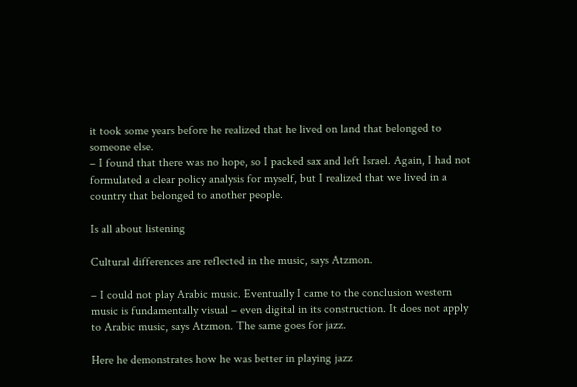it took some years before he realized that he lived on land that belonged to someone else.
– I found that there was no hope, so I packed sax and left Israel. Again, I had not formulated a clear policy analysis for myself, but I realized that we lived in a country that belonged to another people.

Is all about listening

Cultural differences are reflected in the music, says Atzmon.

– I could not play Arabic music. Eventually I came to the conclusion western music is fundamentally visual – even digital in its construction. It does not apply to Arabic music, says Atzmon. The same goes for jazz.

Here he demonstrates how he was better in playing jazz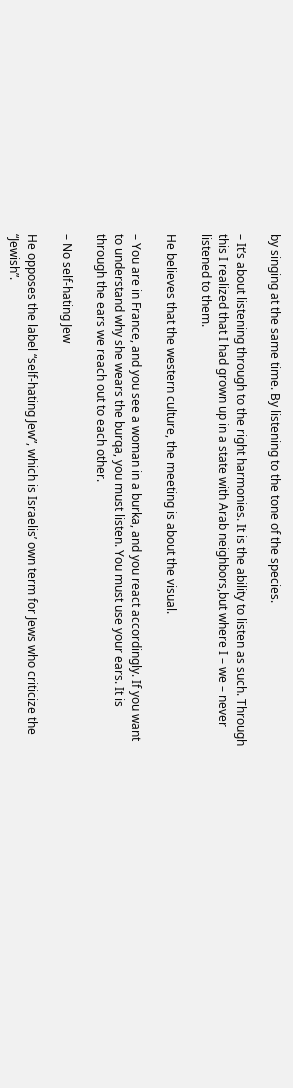by singing at the same time. By listening to the tone of the species.

– It’s about listening through to the right harmonies. It is the ability to listen as such. Through this I realized that I had grown up in a state with Arab neighbors,but where I – we – never listened to them.

He believes that the western culture, the meeting is about the visual.

– You are in France, and you see a woman in a burka, and you react accordingly. If you want to understand why she wears the burqa, you must listen. You must use your ears. It is through the ears we reach out to each other.

– No self-hating Jew

He opposes the label “self-hating Jew”, which is Israelis’ own term for Jews who criticize the “Jewish”.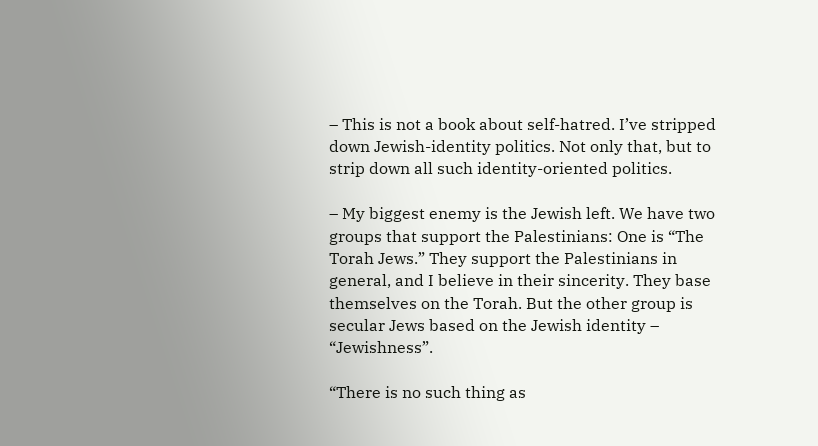– This is not a book about self-hatred. I’ve stripped down Jewish-identity politics. Not only that, but to strip down all such identity-oriented politics.

– My biggest enemy is the Jewish left. We have two groups that support the Palestinians: One is “The Torah Jews.” They support the Palestinians in general, and I believe in their sincerity. They base themselves on the Torah. But the other group is secular Jews based on the Jewish identity – “Jewishness”.

“There is no such thing as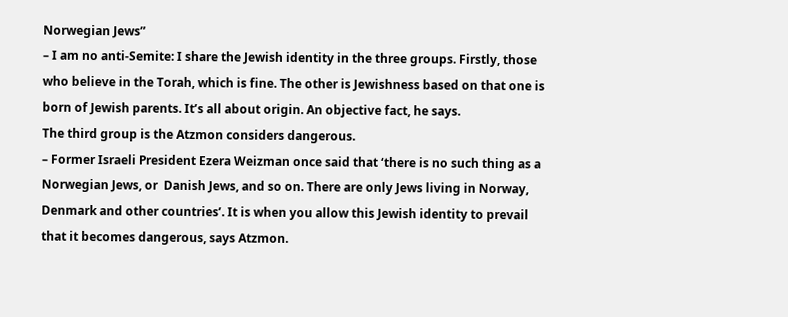Norwegian Jews”
– I am no anti-Semite: I share the Jewish identity in the three groups. Firstly, those who believe in the Torah, which is fine. The other is Jewishness based on that one is born of Jewish parents. It’s all about origin. An objective fact, he says.
The third group is the Atzmon considers dangerous.
– Former Israeli President Ezera Weizman once said that ‘there is no such thing as a Norwegian Jews, or  Danish Jews, and so on. There are only Jews living in Norway, Denmark and other countries’. It is when you allow this Jewish identity to prevail that it becomes dangerous, says Atzmon.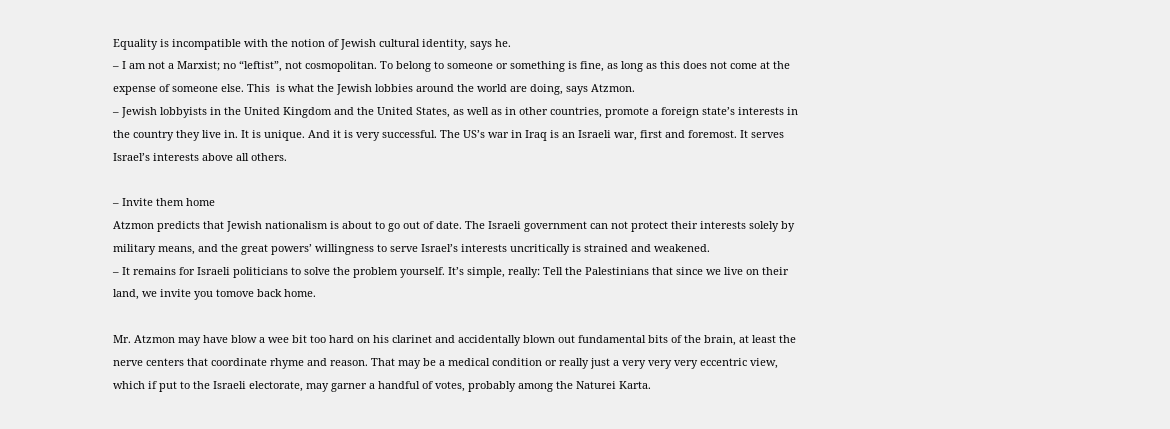Equality is incompatible with the notion of Jewish cultural identity, says he.
– I am not a Marxist; no “leftist”, not cosmopolitan. To belong to someone or something is fine, as long as this does not come at the expense of someone else. This  is what the Jewish lobbies around the world are doing, says Atzmon.
– Jewish lobbyists in the United Kingdom and the United States, as well as in other countries, promote a foreign state’s interests in the country they live in. It is unique. And it is very successful. The US’s war in Iraq is an Israeli war, first and foremost. It serves Israel’s interests above all others.

– Invite them home
Atzmon predicts that Jewish nationalism is about to go out of date. The Israeli government can not protect their interests solely by military means, and the great powers’ willingness to serve Israel’s interests uncritically is strained and weakened.
– It remains for Israeli politicians to solve the problem yourself. It’s simple, really: Tell the Palestinians that since we live on their land, we invite you tomove back home.

Mr. Atzmon may have blow a wee bit too hard on his clarinet and accidentally blown out fundamental bits of the brain, at least the nerve centers that coordinate rhyme and reason. That may be a medical condition or really just a very very very eccentric view, which if put to the Israeli electorate, may garner a handful of votes, probably among the Naturei Karta.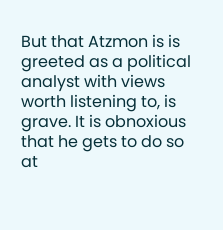But that Atzmon is is greeted as a political analyst with views worth listening to, is grave. It is obnoxious that he gets to do so at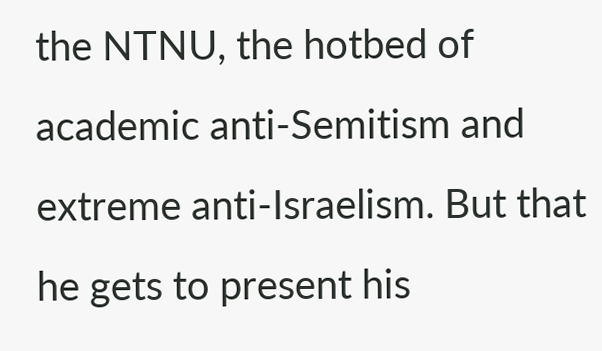the NTNU, the hotbed of academic anti-Semitism and extreme anti-Israelism. But that he gets to present his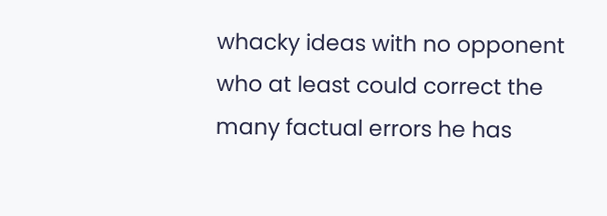whacky ideas with no opponent who at least could correct the many factual errors he has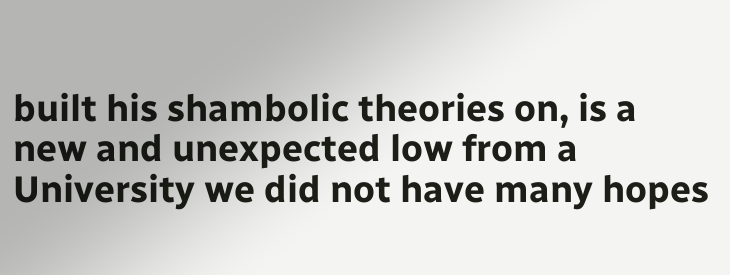built his shambolic theories on, is a new and unexpected low from a University we did not have many hopes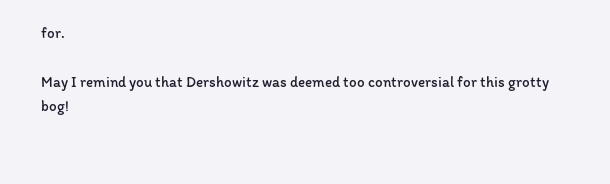for.

May I remind you that Dershowitz was deemed too controversial for this grotty bog!